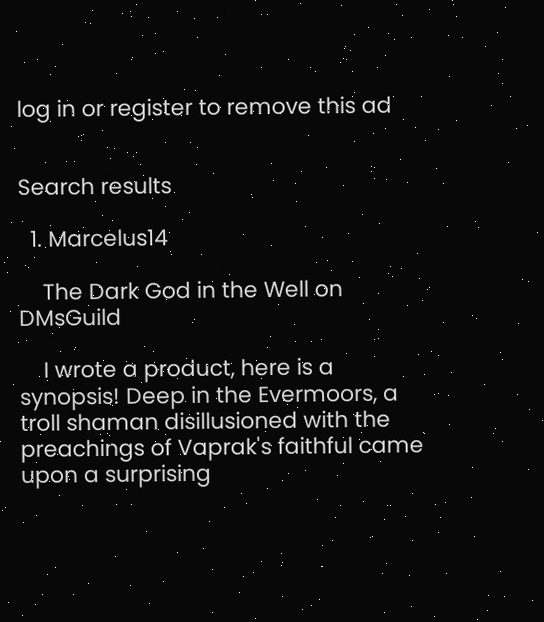log in or register to remove this ad


Search results

  1. Marcelus14

    The Dark God in the Well on DMsGuild

    I wrote a product, here is a synopsis! Deep in the Evermoors, a troll shaman disillusioned with the preachings of Vaprak's faithful came upon a surprising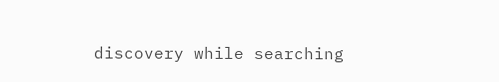discovery while searching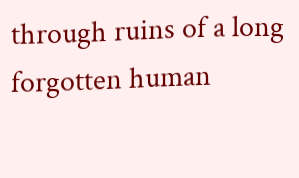through ruins of a long forgotten human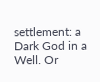settlement: a Dark God in a Well. Or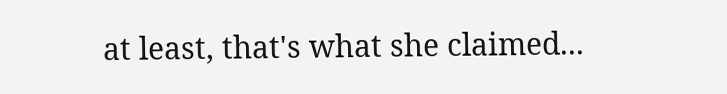at least, that's what she claimed...